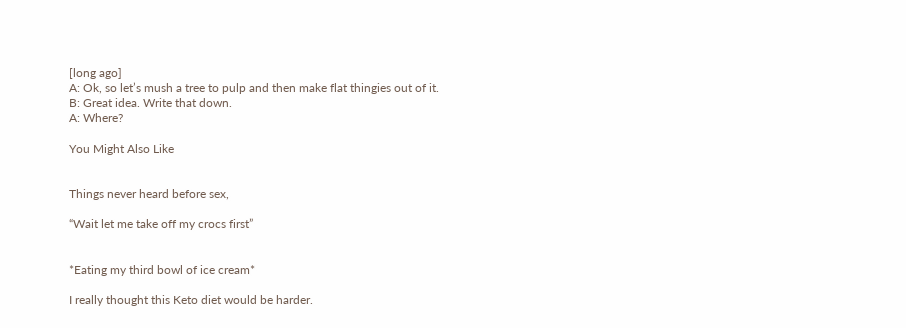[long ago]
A: Ok, so let’s mush a tree to pulp and then make flat thingies out of it.
B: Great idea. Write that down.
A: Where?

You Might Also Like


Things never heard before sex,

“Wait let me take off my crocs first”


*Eating my third bowl of ice cream*

I really thought this Keto diet would be harder.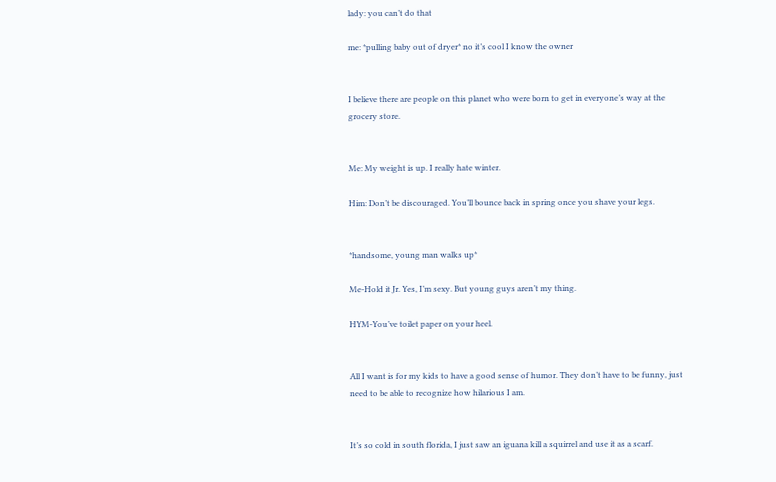lady: you can’t do that

me: *pulling baby out of dryer* no it’s cool I know the owner


I believe there are people on this planet who were born to get in everyone’s way at the grocery store.


Me: My weight is up. I really hate winter.

Him: Don’t be discouraged. You’ll bounce back in spring once you shave your legs.


*handsome, young man walks up*

Me-Hold it Jr. Yes, I’m sexy. But young guys aren’t my thing.

HYM-You’ve toilet paper on your heel.


All I want is for my kids to have a good sense of humor. They don’t have to be funny, just need to be able to recognize how hilarious I am.


It’s so cold in south florida, I just saw an iguana kill a squirrel and use it as a scarf.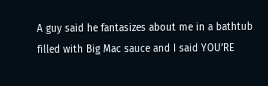A guy said he fantasizes about me in a bathtub filled with Big Mac sauce and I said YOU’RE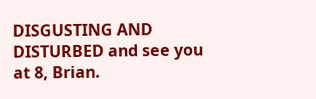DISGUSTING AND DISTURBED and see you at 8, Brian.